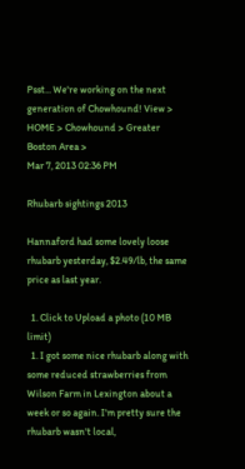Psst... We're working on the next generation of Chowhound! View >
HOME > Chowhound > Greater Boston Area >
Mar 7, 2013 02:36 PM

Rhubarb sightings 2013

Hannaford had some lovely loose rhubarb yesterday, $2.49/lb, the same price as last year.

  1. Click to Upload a photo (10 MB limit)
  1. I got some nice rhubarb along with some reduced strawberries from Wilson Farm in Lexington about a week or so again. I'm pretty sure the rhubarb wasn't local,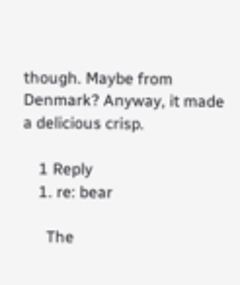though. Maybe from Denmark? Anyway, it made a delicious crisp.

    1 Reply
    1. re: bear

      The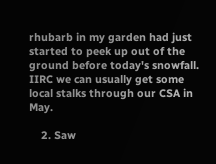rhubarb in my garden had just started to peek up out of the ground before today's snowfall. IIRC we can usually get some local stalks through our CSA in May.

    2. Saw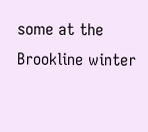some at the Brookline winter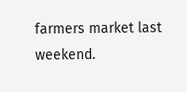farmers market last weekend.